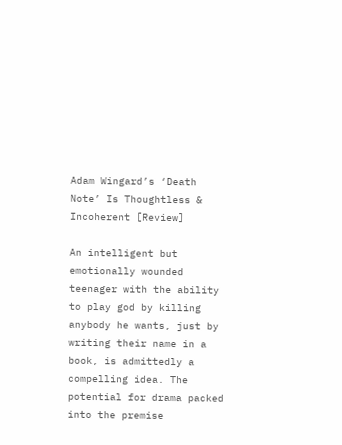Adam Wingard’s ‘Death Note’ Is Thoughtless & Incoherent [Review]

An intelligent but emotionally wounded teenager with the ability to play god by killing anybody he wants, just by writing their name in a book, is admittedly a compelling idea. The potential for drama packed into the premise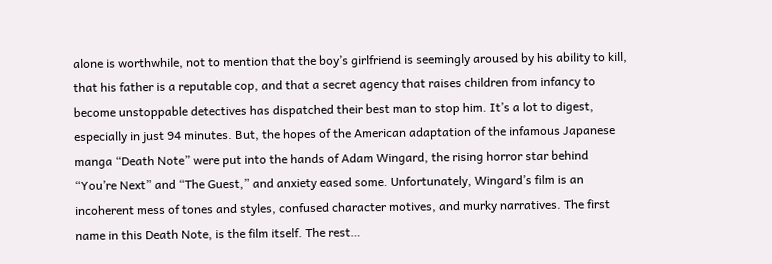alone is worthwhile, not to mention that the boy’s girlfriend is seemingly aroused by his ability to kill, that his father is a reputable cop, and that a secret agency that raises children from infancy to become unstoppable detectives has dispatched their best man to stop him. It’s a lot to digest, especially in just 94 minutes. But, the hopes of the American adaptation of the infamous Japanese manga “Death Note” were put into the hands of Adam Wingard, the rising horror star behind “You’re Next” and “The Guest,” and anxiety eased some. Unfortunately, Wingard’s film is an incoherent mess of tones and styles, confused character motives, and murky narratives. The first name in this Death Note, is the film itself. The rest…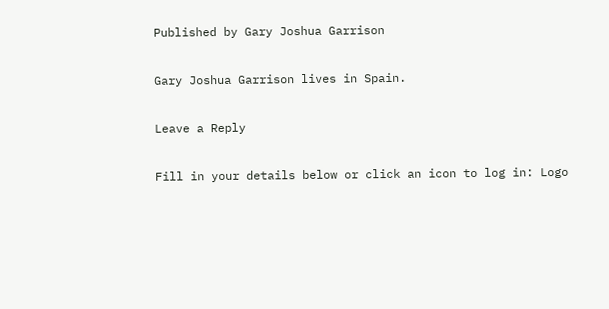Published by Gary Joshua Garrison

Gary Joshua Garrison lives in Spain.

Leave a Reply

Fill in your details below or click an icon to log in: Logo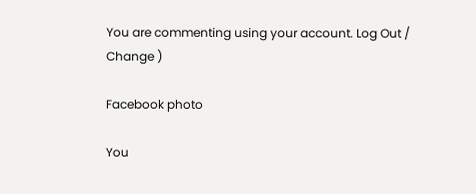You are commenting using your account. Log Out /  Change )

Facebook photo

You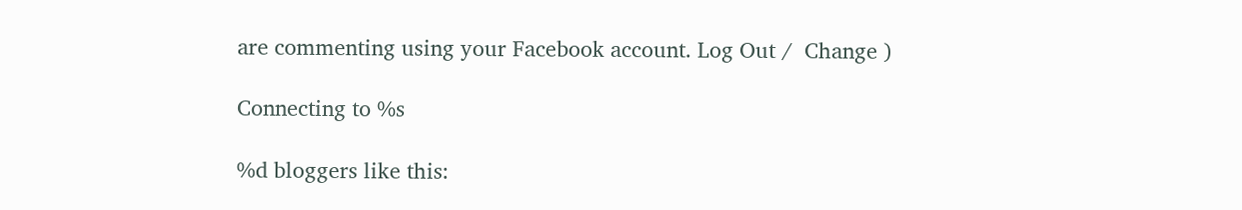are commenting using your Facebook account. Log Out /  Change )

Connecting to %s

%d bloggers like this: